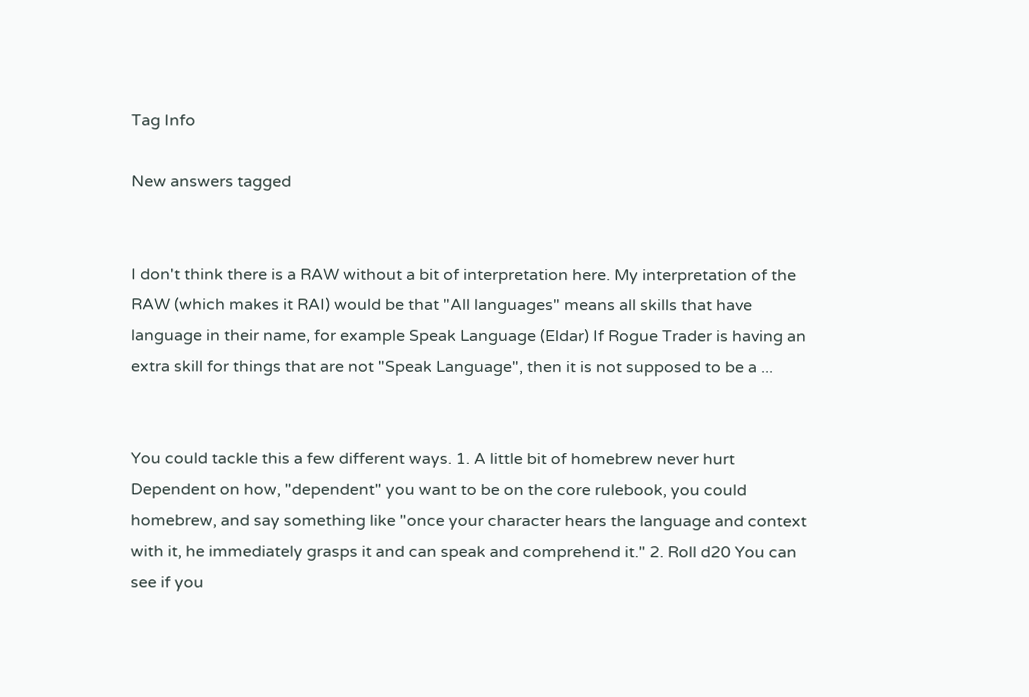Tag Info

New answers tagged


I don't think there is a RAW without a bit of interpretation here. My interpretation of the RAW (which makes it RAI) would be that "All languages" means all skills that have language in their name, for example Speak Language (Eldar) If Rogue Trader is having an extra skill for things that are not "Speak Language", then it is not supposed to be a ...


You could tackle this a few different ways. 1. A little bit of homebrew never hurt Dependent on how, "dependent" you want to be on the core rulebook, you could homebrew, and say something like "once your character hears the language and context with it, he immediately grasps it and can speak and comprehend it." 2. Roll d20 You can see if you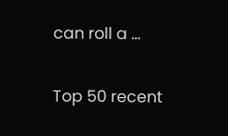can roll a ...

Top 50 recent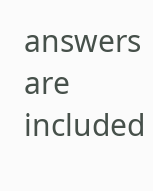answers are included